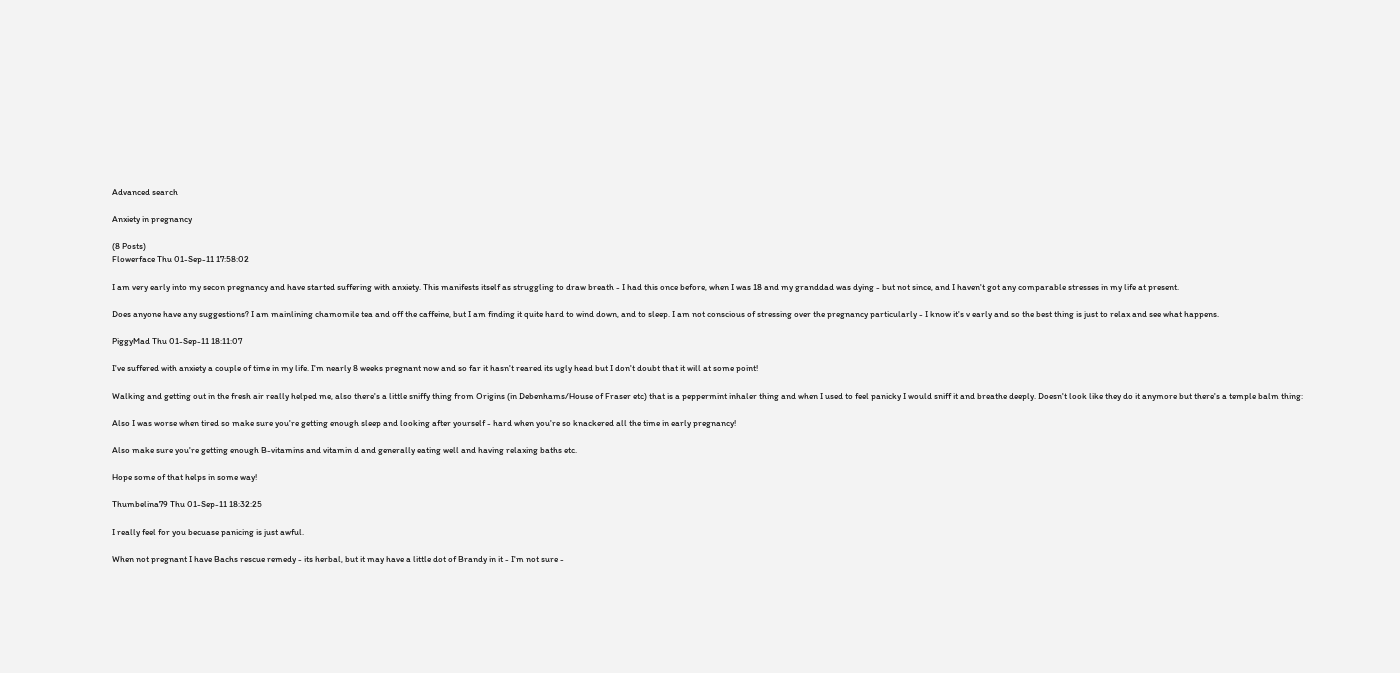Advanced search

Anxiety in pregnancy

(8 Posts)
Flowerface Thu 01-Sep-11 17:58:02

I am very early into my secon pregnancy and have started suffering with anxiety. This manifests itself as struggling to draw breath - I had this once before, when I was 18 and my granddad was dying - but not since, and I haven't got any comparable stresses in my life at present.

Does anyone have any suggestions? I am mainlining chamomile tea and off the caffeine, but I am finding it quite hard to wind down, and to sleep. I am not conscious of stressing over the pregnancy particularly - I know it's v early and so the best thing is just to relax and see what happens.

PiggyMad Thu 01-Sep-11 18:11:07

I've suffered with anxiety a couple of time in my life. I'm nearly 8 weeks pregnant now and so far it hasn't reared its ugly head but I don't doubt that it will at some point!

Walking and getting out in the fresh air really helped me, also there's a little sniffy thing from Origins (in Debenhams/House of Fraser etc) that is a peppermint inhaler thing and when I used to feel panicky I would sniff it and breathe deeply. Doesn't look like they do it anymore but there's a temple balm thing:

Also I was worse when tired so make sure you're getting enough sleep and looking after yourself - hard when you're so knackered all the time in early pregnancy!

Also make sure you're getting enough B-vitamins and vitamin d and generally eating well and having relaxing baths etc.

Hope some of that helps in some way!

Thumbelina79 Thu 01-Sep-11 18:32:25

I really feel for you becuase panicing is just awful.

When not pregnant I have Bachs rescue remedy - its herbal, but it may have a little dot of Brandy in it - I'm not sure -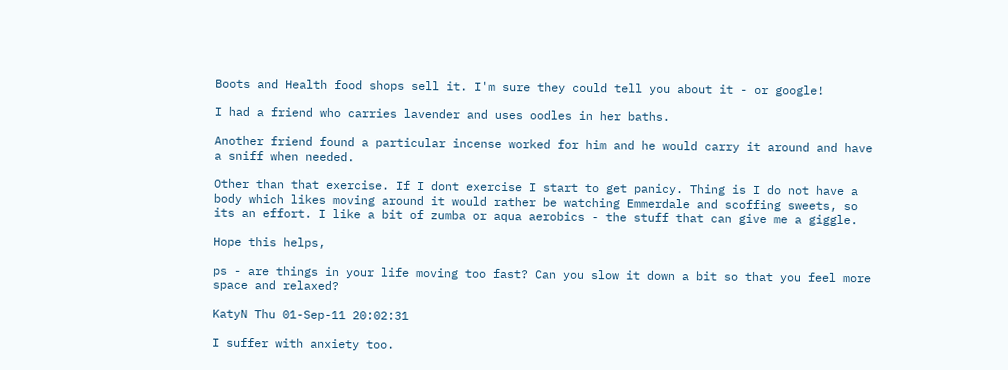Boots and Health food shops sell it. I'm sure they could tell you about it - or google!

I had a friend who carries lavender and uses oodles in her baths.

Another friend found a particular incense worked for him and he would carry it around and have a sniff when needed.

Other than that exercise. If I dont exercise I start to get panicy. Thing is I do not have a body which likes moving around it would rather be watching Emmerdale and scoffing sweets, so its an effort. I like a bit of zumba or aqua aerobics - the stuff that can give me a giggle.

Hope this helps,

ps - are things in your life moving too fast? Can you slow it down a bit so that you feel more space and relaxed?

KatyN Thu 01-Sep-11 20:02:31

I suffer with anxiety too.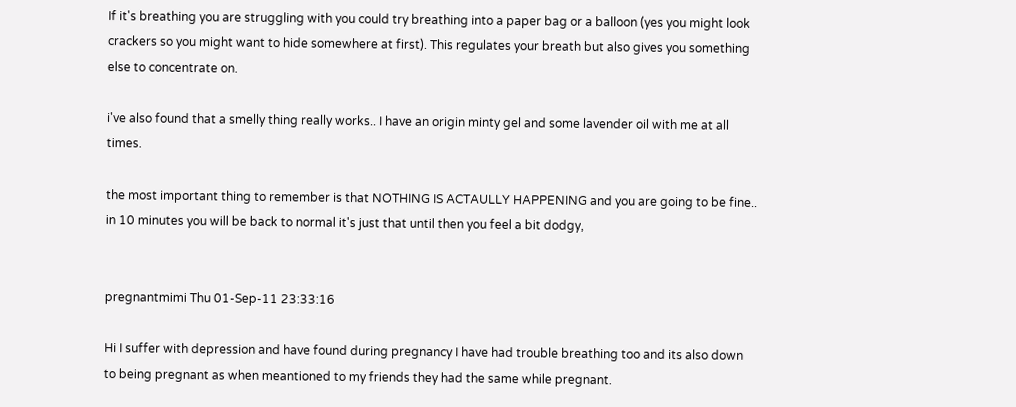If it's breathing you are struggling with you could try breathing into a paper bag or a balloon (yes you might look crackers so you might want to hide somewhere at first). This regulates your breath but also gives you something else to concentrate on.

i've also found that a smelly thing really works.. I have an origin minty gel and some lavender oil with me at all times.

the most important thing to remember is that NOTHING IS ACTAULLY HAPPENING and you are going to be fine.. in 10 minutes you will be back to normal it's just that until then you feel a bit dodgy,


pregnantmimi Thu 01-Sep-11 23:33:16

Hi I suffer with depression and have found during pregnancy I have had trouble breathing too and its also down to being pregnant as when meantioned to my friends they had the same while pregnant.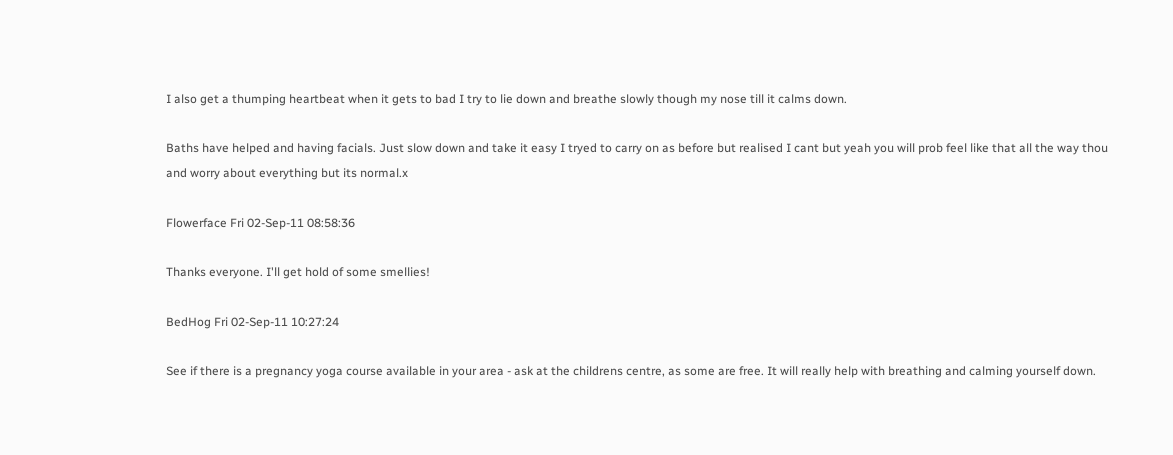I also get a thumping heartbeat when it gets to bad I try to lie down and breathe slowly though my nose till it calms down.

Baths have helped and having facials. Just slow down and take it easy I tryed to carry on as before but realised I cant but yeah you will prob feel like that all the way thou and worry about everything but its normal.x

Flowerface Fri 02-Sep-11 08:58:36

Thanks everyone. I'll get hold of some smellies!

BedHog Fri 02-Sep-11 10:27:24

See if there is a pregnancy yoga course available in your area - ask at the childrens centre, as some are free. It will really help with breathing and calming yourself down.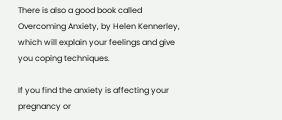There is also a good book called Overcoming Anxiety, by Helen Kennerley, which will explain your feelings and give you coping techniques.

If you find the anxiety is affecting your pregnancy or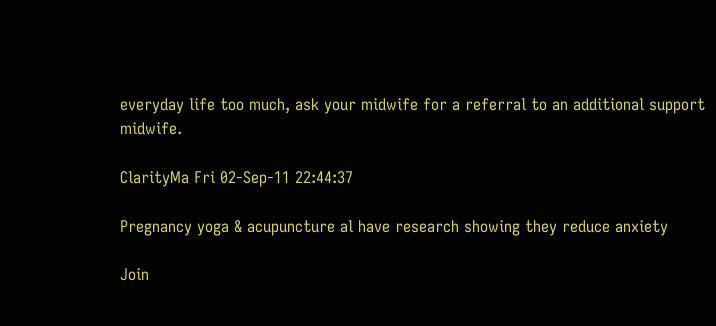everyday life too much, ask your midwife for a referral to an additional support midwife.

ClarityMa Fri 02-Sep-11 22:44:37

Pregnancy yoga & acupuncture al have research showing they reduce anxiety

Join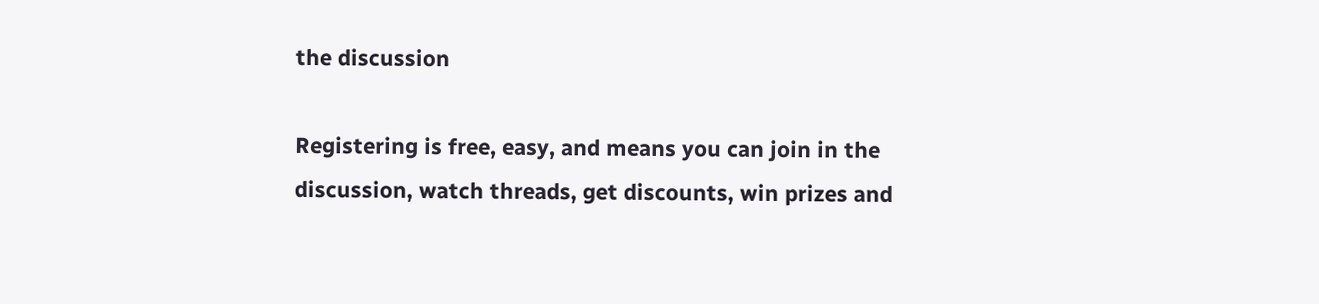the discussion

Registering is free, easy, and means you can join in the discussion, watch threads, get discounts, win prizes and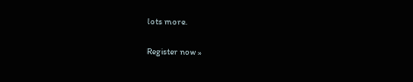lots more.

Register now »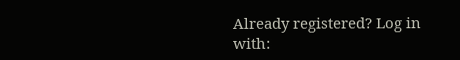Already registered? Log in with: